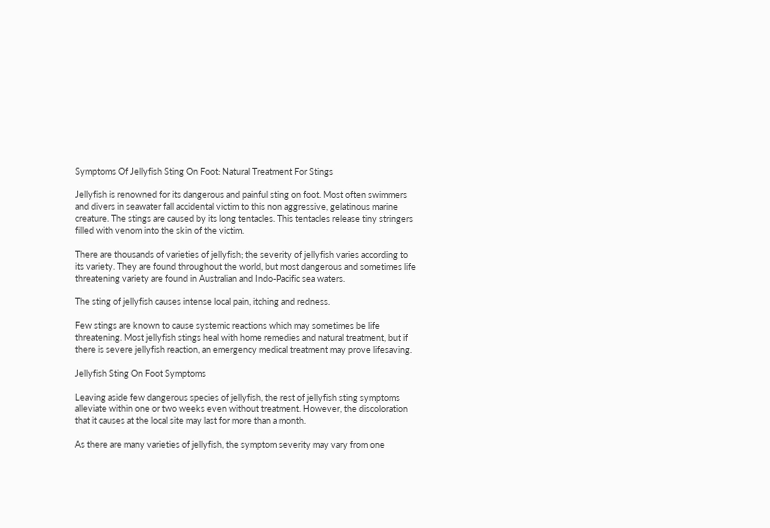Symptoms Of Jellyfish Sting On Foot: Natural Treatment For Stings

Jellyfish is renowned for its dangerous and painful sting on foot. Most often swimmers and divers in seawater fall accidental victim to this non aggressive, gelatinous marine creature. The stings are caused by its long tentacles. This tentacles release tiny stringers filled with venom into the skin of the victim.

There are thousands of varieties of jellyfish; the severity of jellyfish varies according to its variety. They are found throughout the world, but most dangerous and sometimes life threatening variety are found in Australian and Indo-Pacific sea waters.

The sting of jellyfish causes intense local pain, itching and redness.

Few stings are known to cause systemic reactions which may sometimes be life threatening. Most jellyfish stings heal with home remedies and natural treatment, but if there is severe jellyfish reaction, an emergency medical treatment may prove lifesaving.

Jellyfish Sting On Foot Symptoms

Leaving aside few dangerous species of jellyfish, the rest of jellyfish sting symptoms alleviate within one or two weeks even without treatment. However, the discoloration that it causes at the local site may last for more than a month.

As there are many varieties of jellyfish, the symptom severity may vary from one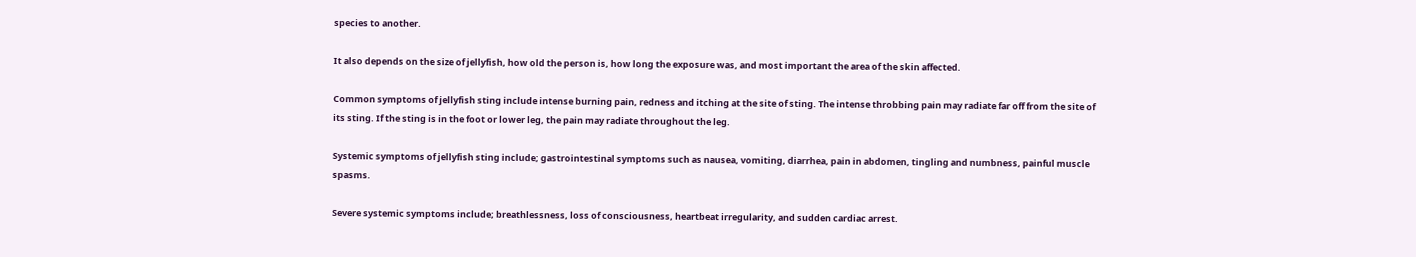species to another.

It also depends on the size of jellyfish, how old the person is, how long the exposure was, and most important the area of the skin affected.

Common symptoms of jellyfish sting include intense burning pain, redness and itching at the site of sting. The intense throbbing pain may radiate far off from the site of its sting. If the sting is in the foot or lower leg, the pain may radiate throughout the leg.

Systemic symptoms of jellyfish sting include; gastrointestinal symptoms such as nausea, vomiting, diarrhea, pain in abdomen, tingling and numbness, painful muscle spasms.

Severe systemic symptoms include; breathlessness, loss of consciousness, heartbeat irregularity, and sudden cardiac arrest.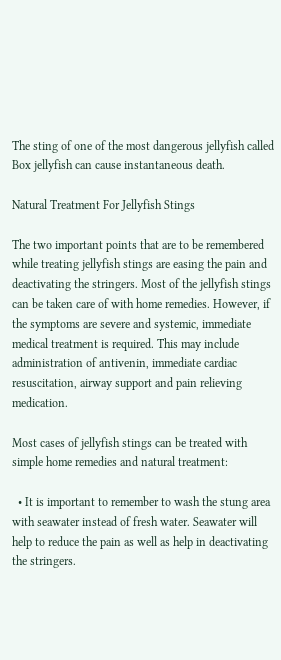The sting of one of the most dangerous jellyfish called Box jellyfish can cause instantaneous death.

Natural Treatment For Jellyfish Stings

The two important points that are to be remembered while treating jellyfish stings are easing the pain and deactivating the stringers. Most of the jellyfish stings can be taken care of with home remedies. However, if the symptoms are severe and systemic, immediate medical treatment is required. This may include administration of antivenin, immediate cardiac resuscitation, airway support and pain relieving medication.

Most cases of jellyfish stings can be treated with simple home remedies and natural treatment:

  • It is important to remember to wash the stung area with seawater instead of fresh water. Seawater will help to reduce the pain as well as help in deactivating the stringers.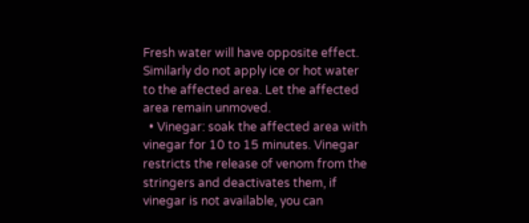Fresh water will have opposite effect. Similarly do not apply ice or hot water to the affected area. Let the affected area remain unmoved.
  • Vinegar: soak the affected area with vinegar for 10 to 15 minutes. Vinegar restricts the release of venom from the stringers and deactivates them, if vinegar is not available, you can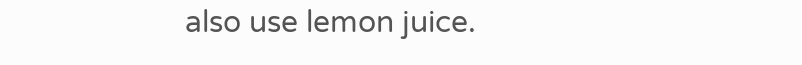also use lemon juice.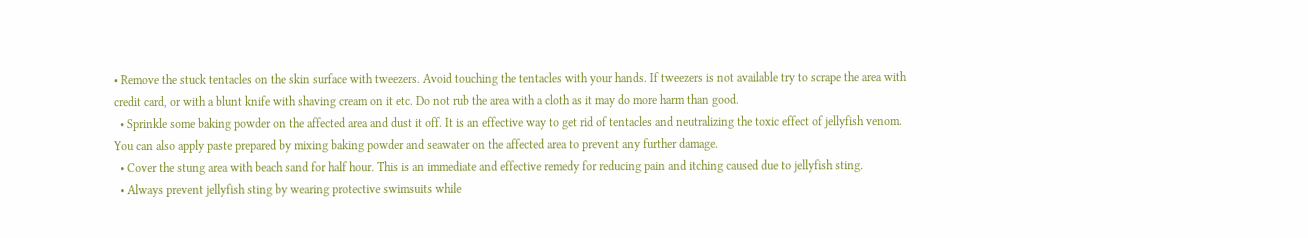• Remove the stuck tentacles on the skin surface with tweezers. Avoid touching the tentacles with your hands. If tweezers is not available try to scrape the area with credit card, or with a blunt knife with shaving cream on it etc. Do not rub the area with a cloth as it may do more harm than good.
  • Sprinkle some baking powder on the affected area and dust it off. It is an effective way to get rid of tentacles and neutralizing the toxic effect of jellyfish venom. You can also apply paste prepared by mixing baking powder and seawater on the affected area to prevent any further damage.
  • Cover the stung area with beach sand for half hour. This is an immediate and effective remedy for reducing pain and itching caused due to jellyfish sting.
  • Always prevent jellyfish sting by wearing protective swimsuits while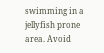swimming in a jellyfish prone area. Avoid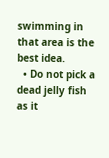swimming in that area is the best idea.
  • Do not pick a dead jelly fish as it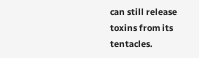can still release toxins from its tentacles.